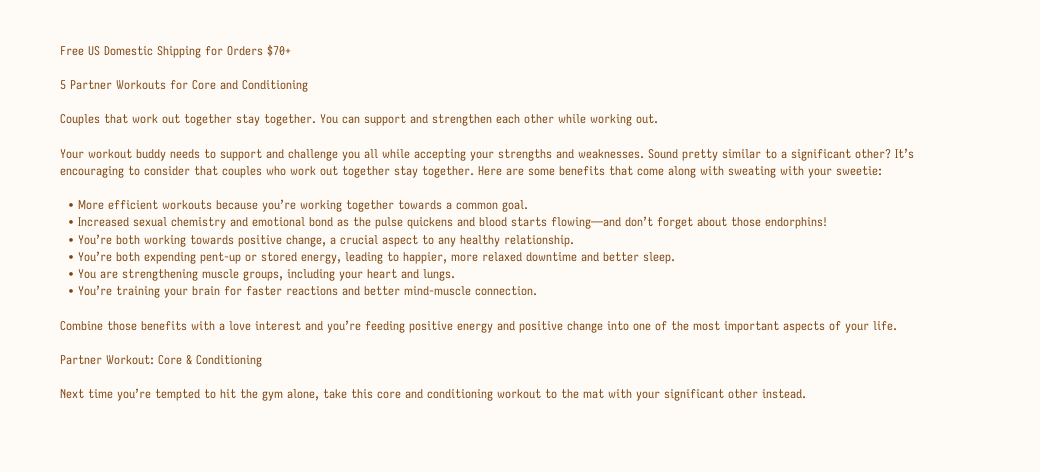Free US Domestic Shipping for Orders $70+

5 Partner Workouts for Core and Conditioning

Couples that work out together stay together. You can support and strengthen each other while working out.

Your workout buddy needs to support and challenge you all while accepting your strengths and weaknesses. Sound pretty similar to a significant other? It’s encouraging to consider that couples who work out together stay together. Here are some benefits that come along with sweating with your sweetie:

  • More efficient workouts because you’re working together towards a common goal.
  • Increased sexual chemistry and emotional bond as the pulse quickens and blood starts flowing—and don’t forget about those endorphins!
  • You’re both working towards positive change, a crucial aspect to any healthy relationship.
  • You’re both expending pent-up or stored energy, leading to happier, more relaxed downtime and better sleep.
  • You are strengthening muscle groups, including your heart and lungs.
  • You’re training your brain for faster reactions and better mind-muscle connection.

Combine those benefits with a love interest and you’re feeding positive energy and positive change into one of the most important aspects of your life.

Partner Workout: Core & Conditioning

Next time you’re tempted to hit the gym alone, take this core and conditioning workout to the mat with your significant other instead.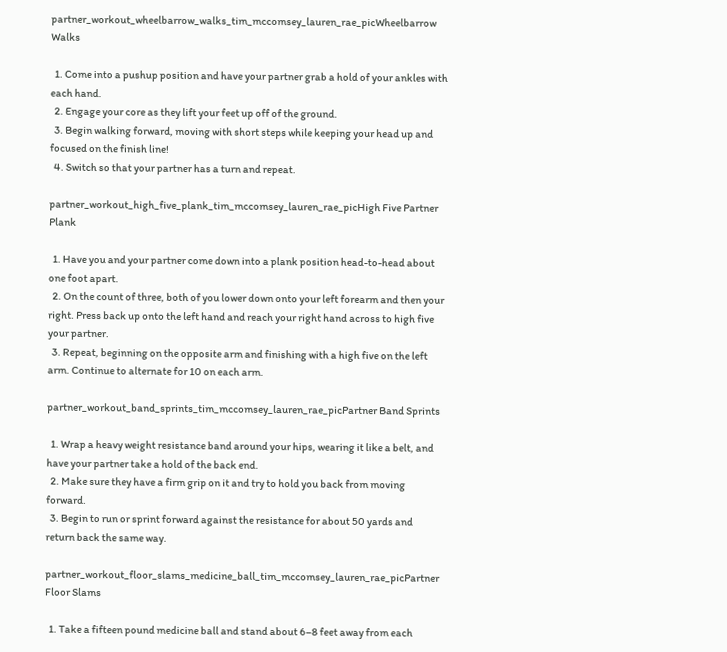partner_workout_wheelbarrow_walks_tim_mccomsey_lauren_rae_picWheelbarrow Walks

  1. Come into a pushup position and have your partner grab a hold of your ankles with each hand.
  2. Engage your core as they lift your feet up off of the ground.
  3. Begin walking forward, moving with short steps while keeping your head up and focused on the finish line!
  4. Switch so that your partner has a turn and repeat.

partner_workout_high_five_plank_tim_mccomsey_lauren_rae_picHigh Five Partner Plank

  1. Have you and your partner come down into a plank position head-to-head about one foot apart.
  2. On the count of three, both of you lower down onto your left forearm and then your right. Press back up onto the left hand and reach your right hand across to high five your partner.
  3. Repeat, beginning on the opposite arm and finishing with a high five on the left arm. Continue to alternate for 10 on each arm.

partner_workout_band_sprints_tim_mccomsey_lauren_rae_picPartner Band Sprints

  1. Wrap a heavy weight resistance band around your hips, wearing it like a belt, and have your partner take a hold of the back end.
  2. Make sure they have a firm grip on it and try to hold you back from moving forward.
  3. Begin to run or sprint forward against the resistance for about 50 yards and return back the same way.

partner_workout_floor_slams_medicine_ball_tim_mccomsey_lauren_rae_picPartner Floor Slams

  1. Take a fifteen pound medicine ball and stand about 6–8 feet away from each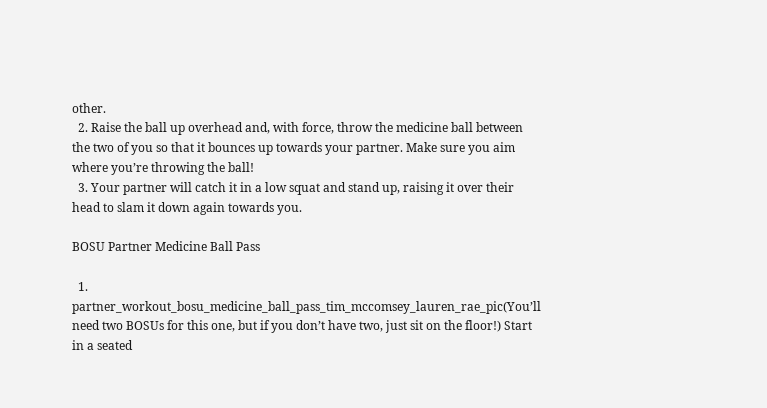other.
  2. Raise the ball up overhead and, with force, throw the medicine ball between the two of you so that it bounces up towards your partner. Make sure you aim where you’re throwing the ball!
  3. Your partner will catch it in a low squat and stand up, raising it over their head to slam it down again towards you.

BOSU Partner Medicine Ball Pass

  1. partner_workout_bosu_medicine_ball_pass_tim_mccomsey_lauren_rae_pic(You’ll need two BOSUs for this one, but if you don’t have two, just sit on the floor!) Start in a seated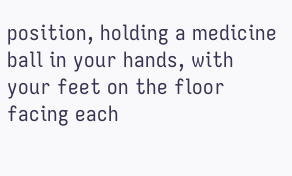position, holding a medicine ball in your hands, with your feet on the floor facing each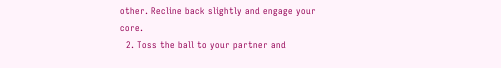other. Recline back slightly and engage your core.
  2. Toss the ball to your partner and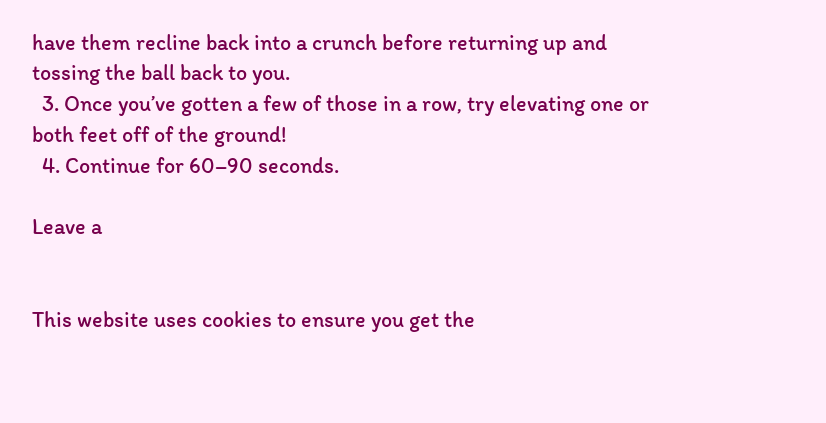have them recline back into a crunch before returning up and tossing the ball back to you.
  3. Once you’ve gotten a few of those in a row, try elevating one or both feet off of the ground!
  4. Continue for 60–90 seconds.

Leave a


This website uses cookies to ensure you get the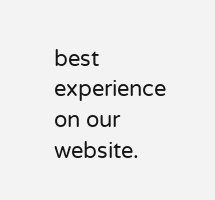best experience on our website.